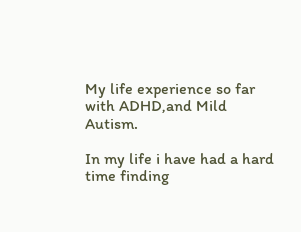My life experience so far with ADHD,and Mild Autism.

In my life i have had a hard time finding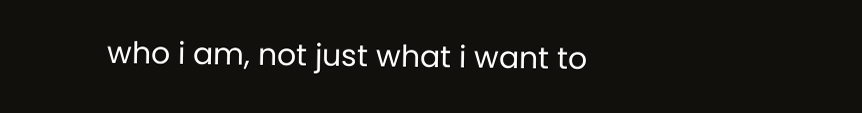who i am, not just what i want to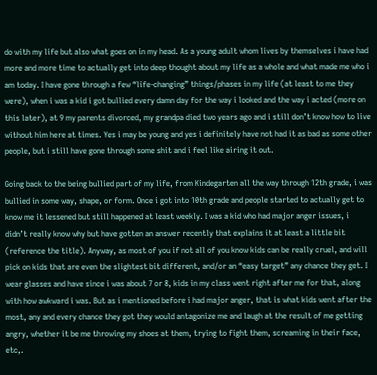do with my life but also what goes on in my head. As a young adult whom lives by themselves i have had more and more time to actually get into deep thought about my life as a whole and what made me who i am today. I have gone through a few “life-changing” things/phases in my life (at least to me they were), when i was a kid i got bullied every damn day for the way i looked and the way i acted (more on this later), at 9 my parents divorced, my grandpa died two years ago and i still don’t know how to live without him here at times. Yes i may be young and yes i definitely have not had it as bad as some other people, but i still have gone through some shit and i feel like airing it out.

Going back to the being bullied part of my life, from Kindegarten all the way through 12th grade, i was bullied in some way, shape, or form. Once i got into 10th grade and people started to actually get to know me it lessened but still happened at least weekly. I was a kid who had major anger issues, i didn’t really know why but have gotten an answer recently that explains it at least a little bit (reference the title). Anyway, as most of you if not all of you know kids can be really cruel, and will pick on kids that are even the slightest bit different, and/or an “easy target” any chance they get. I wear glasses and have since i was about 7 or 8, kids in my class went right after me for that, along with how awkward i was. But as i mentioned before i had major anger, that is what kids went after the most, any and every chance they got they would antagonize me and laugh at the result of me getting angry, whether it be me throwing my shoes at them, trying to fight them, screaming in their face, etc,.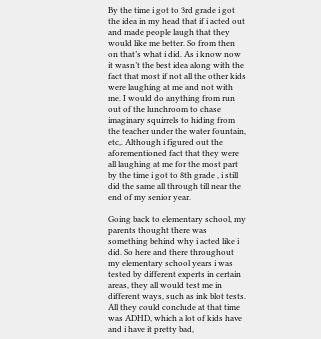By the time i got to 3rd grade i got the idea in my head that if i acted out and made people laugh that they would like me better. So from then on that’s what i did. As i know now it wasn’t the best idea along with the fact that most if not all the other kids were laughing at me and not with me. I would do anything from run out of the lunchroom to chase imaginary squirrels to hiding from the teacher under the water fountain, etc,. Although i figured out the aforementioned fact that they were all laughing at me for the most part by the time i got to 8th grade , i still did the same all through till near the end of my senior year.

Going back to elementary school, my parents thought there was something behind why i acted like i did. So here and there throughout my elementary school years i was tested by different experts in certain areas, they all would test me in different ways, such as ink blot tests. All they could conclude at that time was ADHD, which a lot of kids have and i have it pretty bad,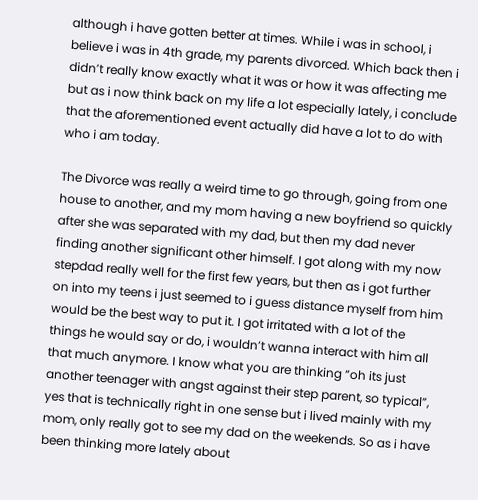although i have gotten better at times. While i was in school, i believe i was in 4th grade, my parents divorced. Which back then i didn’t really know exactly what it was or how it was affecting me but as i now think back on my life a lot especially lately, i conclude that the aforementioned event actually did have a lot to do with who i am today.

The Divorce was really a weird time to go through, going from one house to another, and my mom having a new boyfriend so quickly after she was separated with my dad, but then my dad never finding another significant other himself. I got along with my now stepdad really well for the first few years, but then as i got further on into my teens i just seemed to i guess distance myself from him would be the best way to put it. I got irritated with a lot of the things he would say or do, i wouldn’t wanna interact with him all that much anymore. I know what you are thinking “oh its just another teenager with angst against their step parent, so typical”, yes that is technically right in one sense but i lived mainly with my mom, only really got to see my dad on the weekends. So as i have been thinking more lately about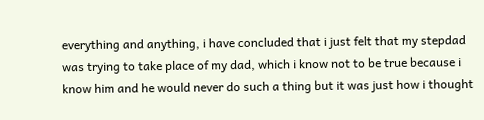everything and anything, i have concluded that i just felt that my stepdad was trying to take place of my dad, which i know not to be true because i know him and he would never do such a thing but it was just how i thought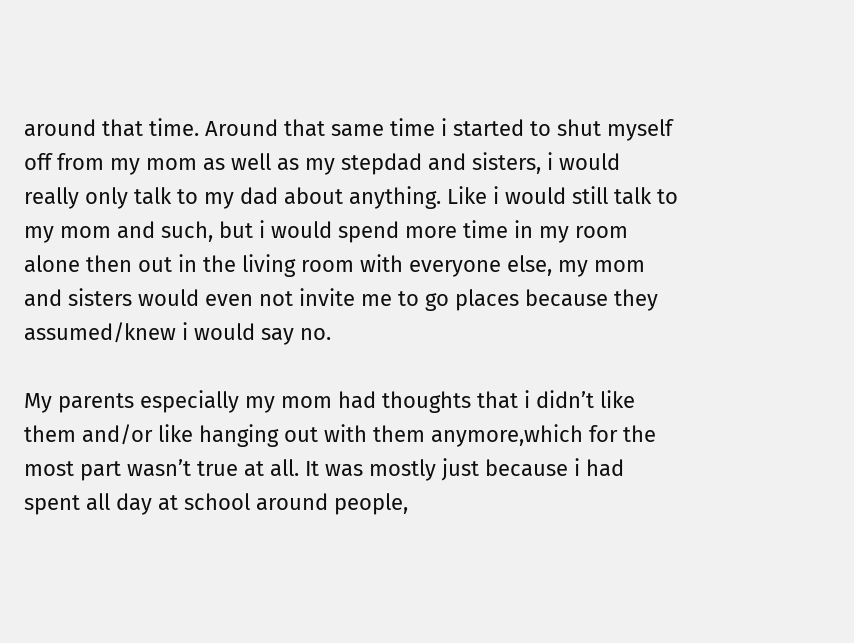around that time. Around that same time i started to shut myself off from my mom as well as my stepdad and sisters, i would really only talk to my dad about anything. Like i would still talk to my mom and such, but i would spend more time in my room alone then out in the living room with everyone else, my mom and sisters would even not invite me to go places because they assumed/knew i would say no.

My parents especially my mom had thoughts that i didn’t like them and/or like hanging out with them anymore,which for the most part wasn’t true at all. It was mostly just because i had spent all day at school around people,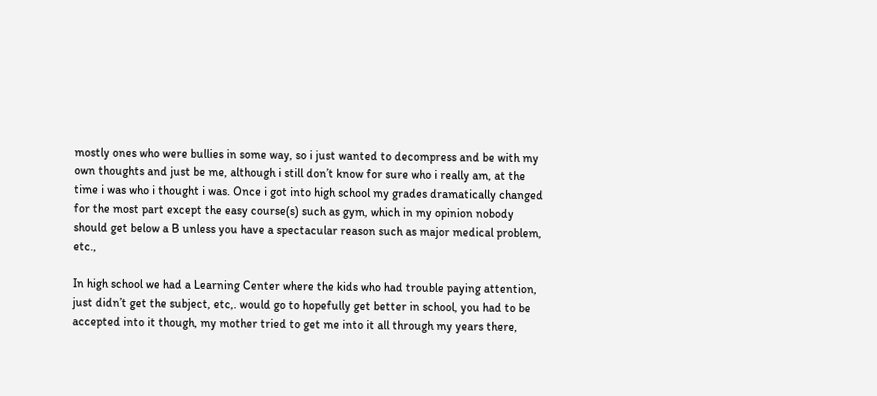mostly ones who were bullies in some way, so i just wanted to decompress and be with my own thoughts and just be me, although i still don’t know for sure who i really am, at the time i was who i thought i was. Once i got into high school my grades dramatically changed for the most part except the easy course(s) such as gym, which in my opinion nobody should get below a B unless you have a spectacular reason such as major medical problem, etc.,

In high school we had a Learning Center where the kids who had trouble paying attention, just didn’t get the subject, etc,. would go to hopefully get better in school, you had to be accepted into it though, my mother tried to get me into it all through my years there,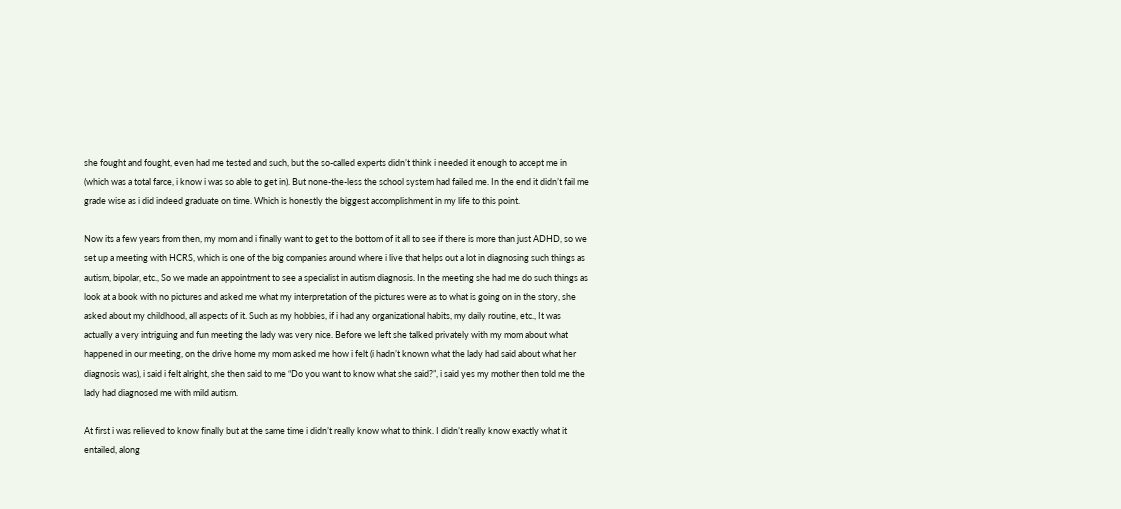she fought and fought, even had me tested and such, but the so-called experts didn’t think i needed it enough to accept me in (which was a total farce, i know i was so able to get in). But none-the-less the school system had failed me. In the end it didn’t fail me grade wise as i did indeed graduate on time. Which is honestly the biggest accomplishment in my life to this point.

Now its a few years from then, my mom and i finally want to get to the bottom of it all to see if there is more than just ADHD, so we set up a meeting with HCRS, which is one of the big companies around where i live that helps out a lot in diagnosing such things as autism, bipolar, etc., So we made an appointment to see a specialist in autism diagnosis. In the meeting she had me do such things as look at a book with no pictures and asked me what my interpretation of the pictures were as to what is going on in the story, she asked about my childhood, all aspects of it. Such as my hobbies, if i had any organizational habits, my daily routine, etc., It was actually a very intriguing and fun meeting the lady was very nice. Before we left she talked privately with my mom about what happened in our meeting, on the drive home my mom asked me how i felt (i hadn’t known what the lady had said about what her diagnosis was), i said i felt alright, she then said to me “Do you want to know what she said?”, i said yes my mother then told me the lady had diagnosed me with mild autism.

At first i was relieved to know finally but at the same time i didn’t really know what to think. I didn’t really know exactly what it entailed, along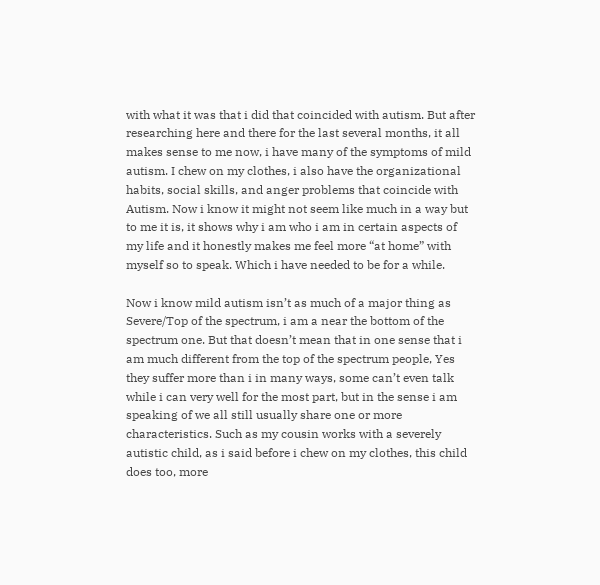with what it was that i did that coincided with autism. But after researching here and there for the last several months, it all makes sense to me now, i have many of the symptoms of mild autism. I chew on my clothes, i also have the organizational habits, social skills, and anger problems that coincide with Autism. Now i know it might not seem like much in a way but to me it is, it shows why i am who i am in certain aspects of my life and it honestly makes me feel more “at home” with myself so to speak. Which i have needed to be for a while.

Now i know mild autism isn’t as much of a major thing as Severe/Top of the spectrum, i am a near the bottom of the spectrum one. But that doesn’t mean that in one sense that i am much different from the top of the spectrum people, Yes they suffer more than i in many ways, some can’t even talk while i can very well for the most part, but in the sense i am speaking of we all still usually share one or more characteristics. Such as my cousin works with a severely autistic child, as i said before i chew on my clothes, this child does too, more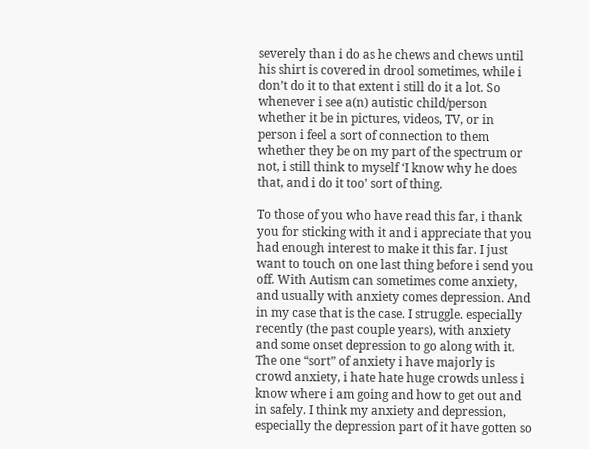severely than i do as he chews and chews until his shirt is covered in drool sometimes, while i don’t do it to that extent i still do it a lot. So whenever i see a(n) autistic child/person whether it be in pictures, videos, TV, or in person i feel a sort of connection to them whether they be on my part of the spectrum or not, i still think to myself ‘I know why he does that, and i do it too’ sort of thing.

To those of you who have read this far, i thank you for sticking with it and i appreciate that you had enough interest to make it this far. I just want to touch on one last thing before i send you off. With Autism can sometimes come anxiety, and usually with anxiety comes depression. And in my case that is the case. I struggle. especially recently (the past couple years), with anxiety and some onset depression to go along with it. The one “sort” of anxiety i have majorly is crowd anxiety, i hate hate huge crowds unless i know where i am going and how to get out and in safely. I think my anxiety and depression, especially the depression part of it have gotten so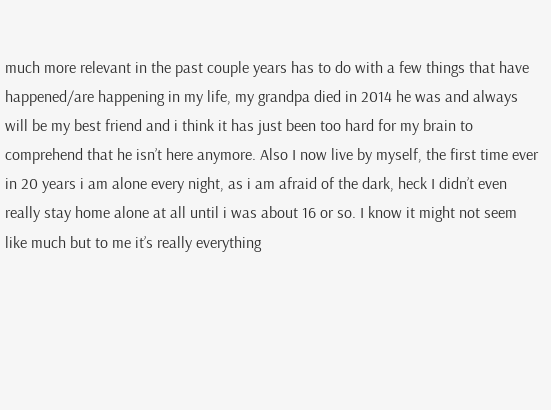much more relevant in the past couple years has to do with a few things that have happened/are happening in my life, my grandpa died in 2014 he was and always will be my best friend and i think it has just been too hard for my brain to comprehend that he isn’t here anymore. Also I now live by myself, the first time ever in 20 years i am alone every night, as i am afraid of the dark, heck I didn’t even really stay home alone at all until i was about 16 or so. I know it might not seem like much but to me it’s really everything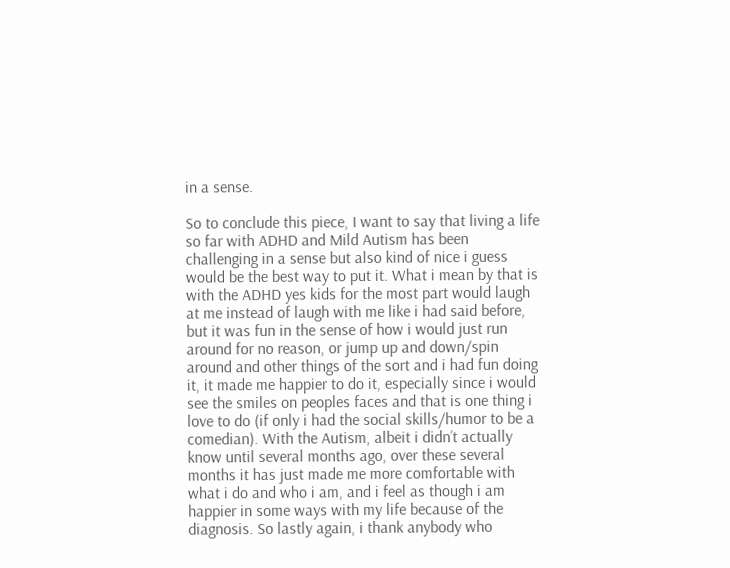in a sense.

So to conclude this piece, I want to say that living a life so far with ADHD and Mild Autism has been challenging in a sense but also kind of nice i guess would be the best way to put it. What i mean by that is with the ADHD yes kids for the most part would laugh at me instead of laugh with me like i had said before, but it was fun in the sense of how i would just run around for no reason, or jump up and down/spin around and other things of the sort and i had fun doing it, it made me happier to do it, especially since i would see the smiles on peoples faces and that is one thing i love to do (if only i had the social skills/humor to be a comedian). With the Autism, albeit i didn’t actually know until several months ago, over these several months it has just made me more comfortable with what i do and who i am, and i feel as though i am happier in some ways with my life because of the diagnosis. So lastly again, i thank anybody who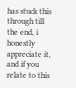has stuck this through till the end, i honestly appreciate it, and if you relate to this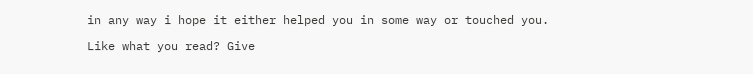in any way i hope it either helped you in some way or touched you.

Like what you read? Give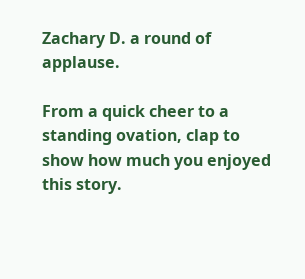Zachary D. a round of applause.

From a quick cheer to a standing ovation, clap to show how much you enjoyed this story.